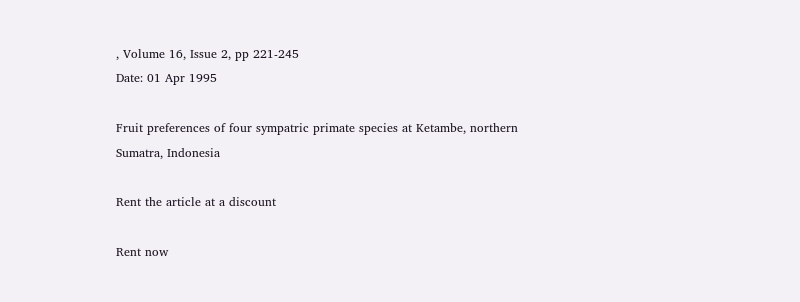, Volume 16, Issue 2, pp 221-245
Date: 01 Apr 1995

Fruit preferences of four sympatric primate species at Ketambe, northern Sumatra, Indonesia

Rent the article at a discount

Rent now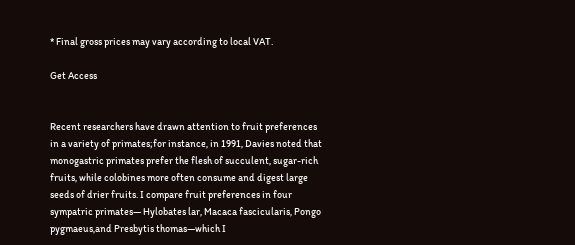* Final gross prices may vary according to local VAT.

Get Access


Recent researchers have drawn attention to fruit preferences in a variety of primates;for instance, in 1991, Davies noted that monogastric primates prefer the flesh of succulent, sugar-rich fruits, while colobines more often consume and digest large seeds of drier fruits. I compare fruit preferences in four sympatric primates— Hylobates lar, Macaca fascicularis, Pongo pygmaeus,and Presbytis thomas—which I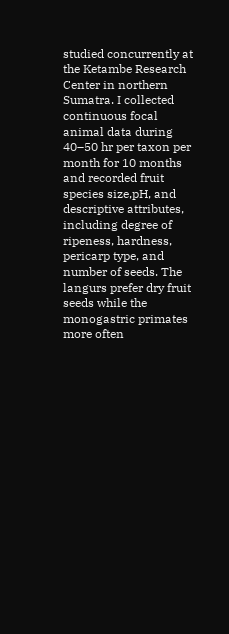studied concurrently at the Ketambe Research Center in northern Sumatra. I collected continuous focal animal data during 40–50 hr per taxon per month for 10 months and recorded fruit species size,pH, and descriptive attributes, including degree of ripeness, hardness, pericarp type, and number of seeds. The langurs prefer dry fruit seeds while the monogastric primates more often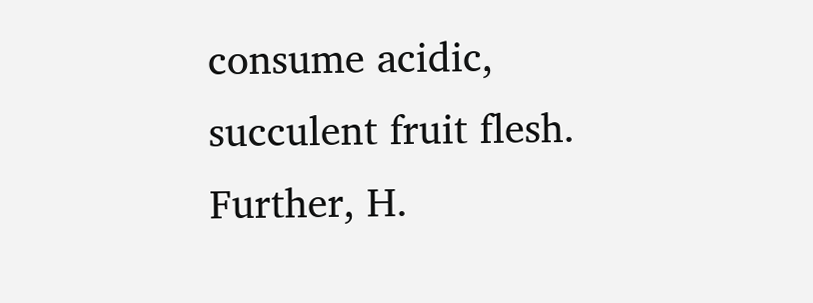consume acidic, succulent fruit flesh. Further, H.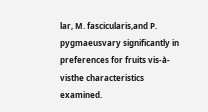lar, M. fascicularis,and P. pygmaeusvary significantly in preferences for fruits vis-à-visthe characteristics examined.